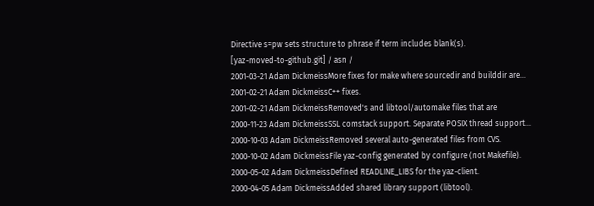Directive s=pw sets structure to phrase if term includes blank(s).
[yaz-moved-to-github.git] / asn /
2001-03-21 Adam DickmeissMore fixes for make where sourcedir and builddir are...
2001-02-21 Adam DickmeissC++ fixes.
2001-02-21 Adam DickmeissRemoved's and libtool/automake files that are
2000-11-23 Adam DickmeissSSL comstack support. Separate POSIX thread support...
2000-10-03 Adam DickmeissRemoved several auto-generated files from CVS.
2000-10-02 Adam DickmeissFile yaz-config generated by configure (not Makefile).
2000-05-02 Adam DickmeissDefined READLINE_LIBS for the yaz-client.
2000-04-05 Adam DickmeissAdded shared library support (libtool).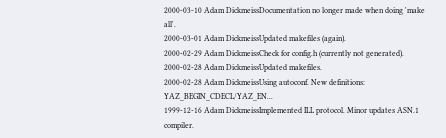2000-03-10 Adam DickmeissDocumentation no longer made when doing 'make all'.
2000-03-01 Adam DickmeissUpdated makefiles (again).
2000-02-29 Adam DickmeissCheck for config.h (currently not generated).
2000-02-28 Adam DickmeissUpdated makefiles.
2000-02-28 Adam DickmeissUsing autoconf. New definitions: YAZ_BEGIN_CDECL/YAZ_EN...
1999-12-16 Adam DickmeissImplemented ILL protocol. Minor updates ASN.1 compiler.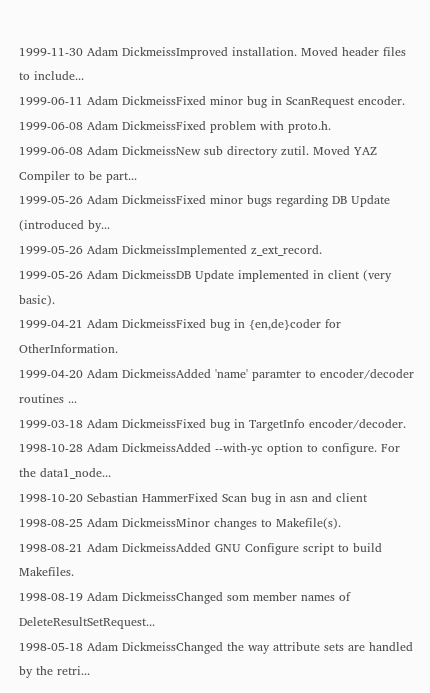1999-11-30 Adam DickmeissImproved installation. Moved header files to include...
1999-06-11 Adam DickmeissFixed minor bug in ScanRequest encoder.
1999-06-08 Adam DickmeissFixed problem with proto.h.
1999-06-08 Adam DickmeissNew sub directory zutil. Moved YAZ Compiler to be part...
1999-05-26 Adam DickmeissFixed minor bugs regarding DB Update (introduced by...
1999-05-26 Adam DickmeissImplemented z_ext_record.
1999-05-26 Adam DickmeissDB Update implemented in client (very basic).
1999-04-21 Adam DickmeissFixed bug in {en,de}coder for OtherInformation.
1999-04-20 Adam DickmeissAdded 'name' paramter to encoder/decoder routines ...
1999-03-18 Adam DickmeissFixed bug in TargetInfo encoder/decoder.
1998-10-28 Adam DickmeissAdded --with-yc option to configure. For the data1_node...
1998-10-20 Sebastian HammerFixed Scan bug in asn and client
1998-08-25 Adam DickmeissMinor changes to Makefile(s).
1998-08-21 Adam DickmeissAdded GNU Configure script to build Makefiles.
1998-08-19 Adam DickmeissChanged som member names of DeleteResultSetRequest...
1998-05-18 Adam DickmeissChanged the way attribute sets are handled by the retri...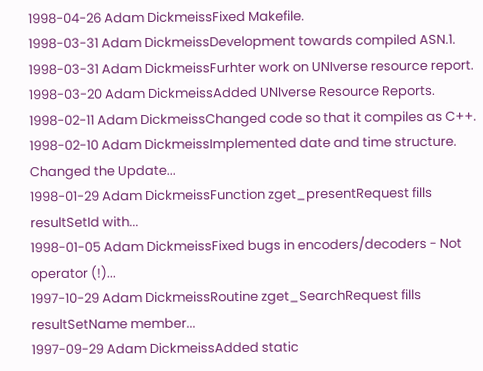1998-04-26 Adam DickmeissFixed Makefile.
1998-03-31 Adam DickmeissDevelopment towards compiled ASN.1.
1998-03-31 Adam DickmeissFurhter work on UNIverse resource report.
1998-03-20 Adam DickmeissAdded UNIverse Resource Reports.
1998-02-11 Adam DickmeissChanged code so that it compiles as C++.
1998-02-10 Adam DickmeissImplemented date and time structure. Changed the Update...
1998-01-29 Adam DickmeissFunction zget_presentRequest fills resultSetId with...
1998-01-05 Adam DickmeissFixed bugs in encoders/decoders - Not operator (!)...
1997-10-29 Adam DickmeissRoutine zget_SearchRequest fills resultSetName member...
1997-09-29 Adam DickmeissAdded static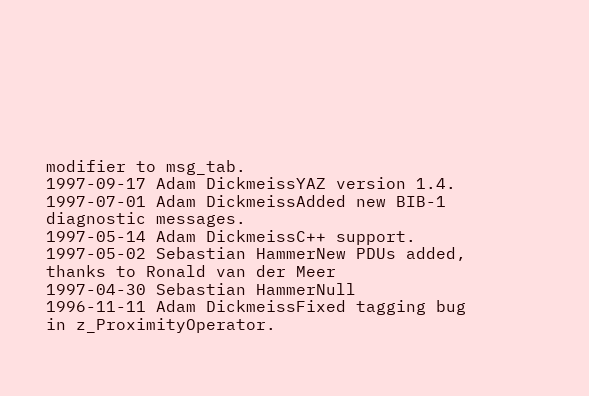modifier to msg_tab.
1997-09-17 Adam DickmeissYAZ version 1.4.
1997-07-01 Adam DickmeissAdded new BIB-1 diagnostic messages.
1997-05-14 Adam DickmeissC++ support.
1997-05-02 Sebastian HammerNew PDUs added, thanks to Ronald van der Meer
1997-04-30 Sebastian HammerNull
1996-11-11 Adam DickmeissFixed tagging bug in z_ProximityOperator.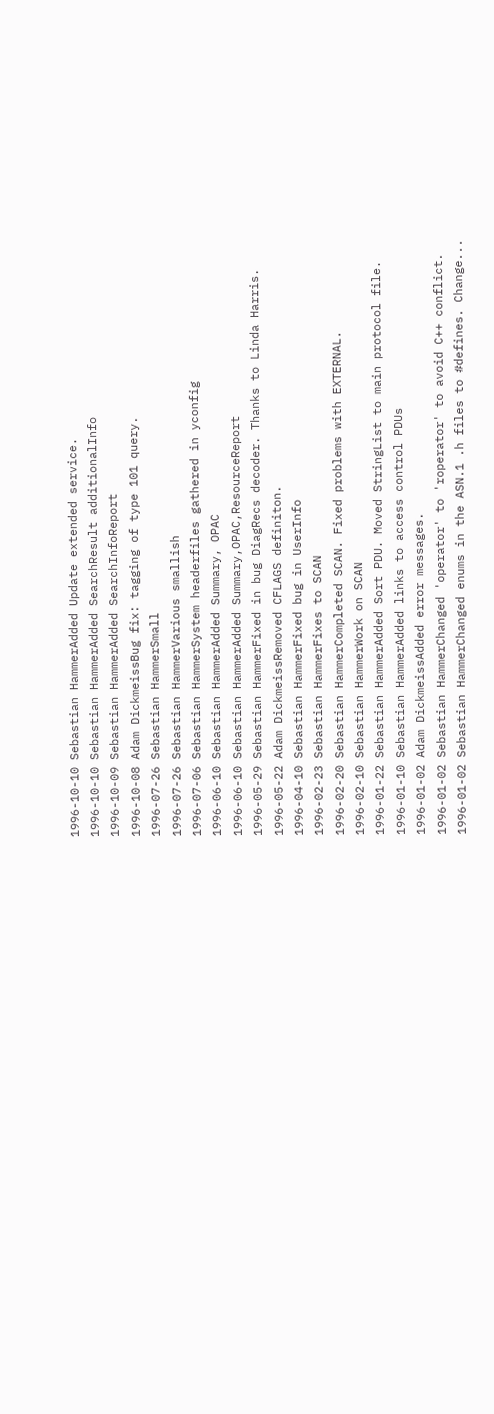1996-10-10 Sebastian HammerAdded Update extended service.
1996-10-10 Sebastian HammerAdded SearchResult additionalInfo
1996-10-09 Sebastian HammerAdded SearchInfoReport
1996-10-08 Adam DickmeissBug fix: tagging of type 101 query.
1996-07-26 Sebastian HammerSmall
1996-07-26 Sebastian HammerVarious smallish
1996-07-06 Sebastian HammerSystem headerfiles gathered in yconfig
1996-06-10 Sebastian HammerAdded Summary, OPAC
1996-06-10 Sebastian HammerAdded Summary,OPAC,ResourceReport
1996-05-29 Sebastian HammerFixed in bug DiagRecs decoder. Thanks to Linda Harris.
1996-05-22 Adam DickmeissRemoved CFLAGS definiton.
1996-04-10 Sebastian HammerFixed bug in UserInfo
1996-02-23 Sebastian HammerFixes to SCAN
1996-02-20 Sebastian HammerCompleted SCAN. Fixed problems with EXTERNAL.
1996-02-10 Sebastian HammerWork on SCAN
1996-01-22 Sebastian HammerAdded Sort PDU. Moved StringList to main protocol file.
1996-01-10 Sebastian HammerAdded links to access control PDUs
1996-01-02 Adam DickmeissAdded error messages.
1996-01-02 Sebastian HammerChanged 'operator' to 'roperator' to avoid C++ conflict.
1996-01-02 Sebastian HammerChanged enums in the ASN.1 .h files to #defines. Change...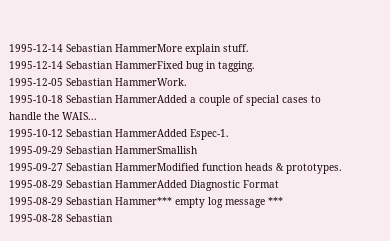1995-12-14 Sebastian HammerMore explain stuff.
1995-12-14 Sebastian HammerFixed bug in tagging.
1995-12-05 Sebastian HammerWork.
1995-10-18 Sebastian HammerAdded a couple of special cases to handle the WAIS...
1995-10-12 Sebastian HammerAdded Espec-1.
1995-09-29 Sebastian HammerSmallish
1995-09-27 Sebastian HammerModified function heads & prototypes.
1995-08-29 Sebastian HammerAdded Diagnostic Format
1995-08-29 Sebastian Hammer*** empty log message ***
1995-08-28 Sebastian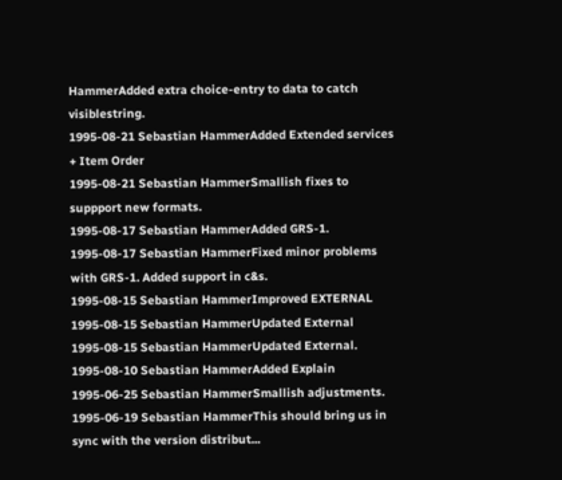HammerAdded extra choice-entry to data to catch visiblestring.
1995-08-21 Sebastian HammerAdded Extended services + Item Order
1995-08-21 Sebastian HammerSmallish fixes to suppport new formats.
1995-08-17 Sebastian HammerAdded GRS-1.
1995-08-17 Sebastian HammerFixed minor problems with GRS-1. Added support in c&s.
1995-08-15 Sebastian HammerImproved EXTERNAL
1995-08-15 Sebastian HammerUpdated External
1995-08-15 Sebastian HammerUpdated External.
1995-08-10 Sebastian HammerAdded Explain
1995-06-25 Sebastian HammerSmallish adjustments.
1995-06-19 Sebastian HammerThis should bring us in sync with the version distribut...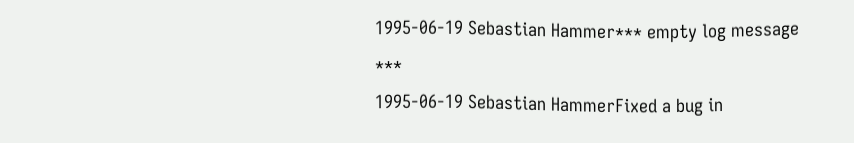1995-06-19 Sebastian Hammer*** empty log message ***
1995-06-19 Sebastian HammerFixed a bug in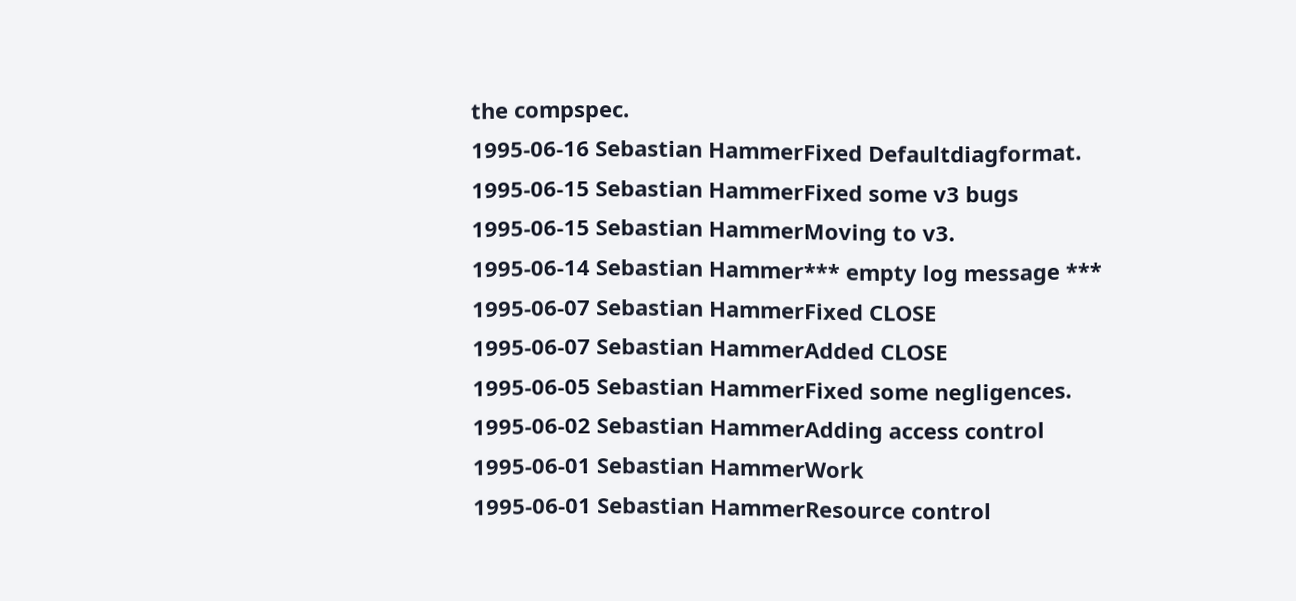the compspec.
1995-06-16 Sebastian HammerFixed Defaultdiagformat.
1995-06-15 Sebastian HammerFixed some v3 bugs
1995-06-15 Sebastian HammerMoving to v3.
1995-06-14 Sebastian Hammer*** empty log message ***
1995-06-07 Sebastian HammerFixed CLOSE
1995-06-07 Sebastian HammerAdded CLOSE
1995-06-05 Sebastian HammerFixed some negligences.
1995-06-02 Sebastian HammerAdding access control
1995-06-01 Sebastian HammerWork
1995-06-01 Sebastian HammerResource control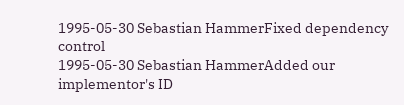1995-05-30 Sebastian HammerFixed dependency control
1995-05-30 Sebastian HammerAdded our implementor's ID